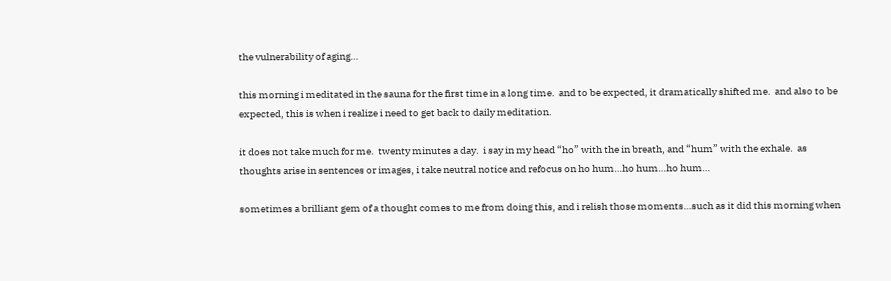the vulnerability of aging…

this morning i meditated in the sauna for the first time in a long time.  and to be expected, it dramatically shifted me.  and also to be expected, this is when i realize i need to get back to daily meditation.

it does not take much for me.  twenty minutes a day.  i say in my head “ho” with the in breath, and “hum” with the exhale.  as thoughts arise in sentences or images, i take neutral notice and refocus on ho hum…ho hum…ho hum…

sometimes a brilliant gem of a thought comes to me from doing this, and i relish those moments…such as it did this morning when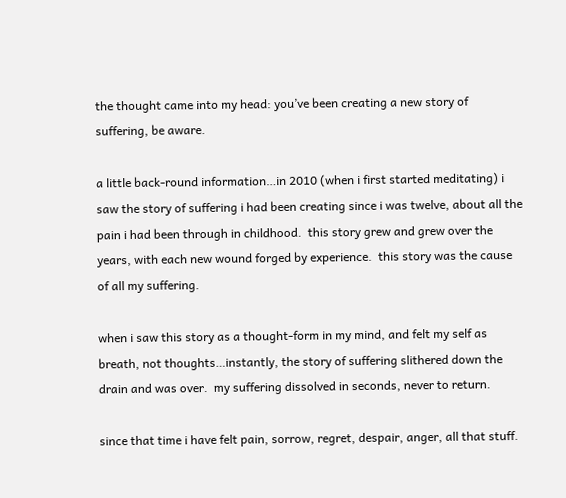the thought came into my head: you’ve been creating a new story of suffering, be aware.

a little back-round information…in 2010 (when i first started meditating) i saw the story of suffering i had been creating since i was twelve, about all the pain i had been through in childhood.  this story grew and grew over the years, with each new wound forged by experience.  this story was the cause of all my suffering.

when i saw this story as a thought-form in my mind, and felt my self as breath, not thoughts…instantly, the story of suffering slithered down the drain and was over.  my suffering dissolved in seconds, never to return.

since that time i have felt pain, sorrow, regret, despair, anger, all that stuff.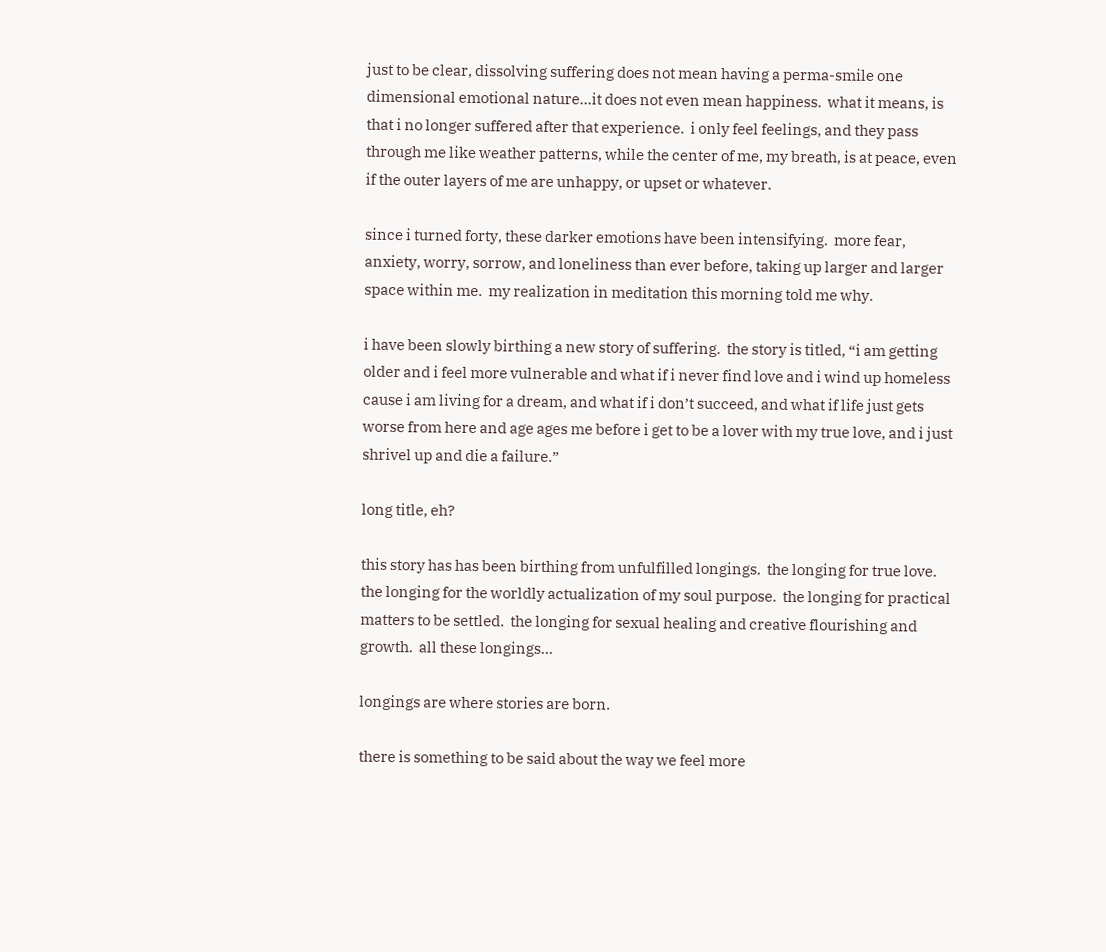just to be clear, dissolving suffering does not mean having a perma-smile one dimensional emotional nature…it does not even mean happiness.  what it means, is that i no longer suffered after that experience.  i only feel feelings, and they pass through me like weather patterns, while the center of me, my breath, is at peace, even if the outer layers of me are unhappy, or upset or whatever.

since i turned forty, these darker emotions have been intensifying.  more fear, anxiety, worry, sorrow, and loneliness than ever before, taking up larger and larger space within me.  my realization in meditation this morning told me why.

i have been slowly birthing a new story of suffering.  the story is titled, “i am getting older and i feel more vulnerable and what if i never find love and i wind up homeless cause i am living for a dream, and what if i don’t succeed, and what if life just gets worse from here and age ages me before i get to be a lover with my true love, and i just shrivel up and die a failure.”

long title, eh?

this story has has been birthing from unfulfilled longings.  the longing for true love.  the longing for the worldly actualization of my soul purpose.  the longing for practical matters to be settled.  the longing for sexual healing and creative flourishing and growth.  all these longings…

longings are where stories are born.

there is something to be said about the way we feel more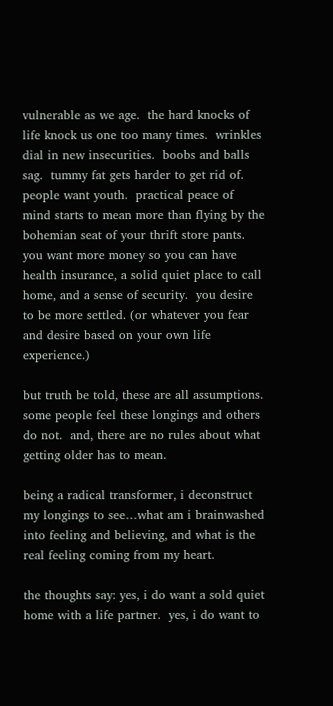vulnerable as we age.  the hard knocks of life knock us one too many times.  wrinkles dial in new insecurities.  boobs and balls sag.  tummy fat gets harder to get rid of.  people want youth.  practical peace of mind starts to mean more than flying by the bohemian seat of your thrift store pants.  you want more money so you can have health insurance, a solid quiet place to call home, and a sense of security.  you desire to be more settled. (or whatever you fear and desire based on your own life experience.)

but truth be told, these are all assumptions.  some people feel these longings and others do not.  and, there are no rules about what getting older has to mean.

being a radical transformer, i deconstruct my longings to see…what am i brainwashed into feeling and believing, and what is the real feeling coming from my heart.

the thoughts say: yes, i do want a sold quiet home with a life partner.  yes, i do want to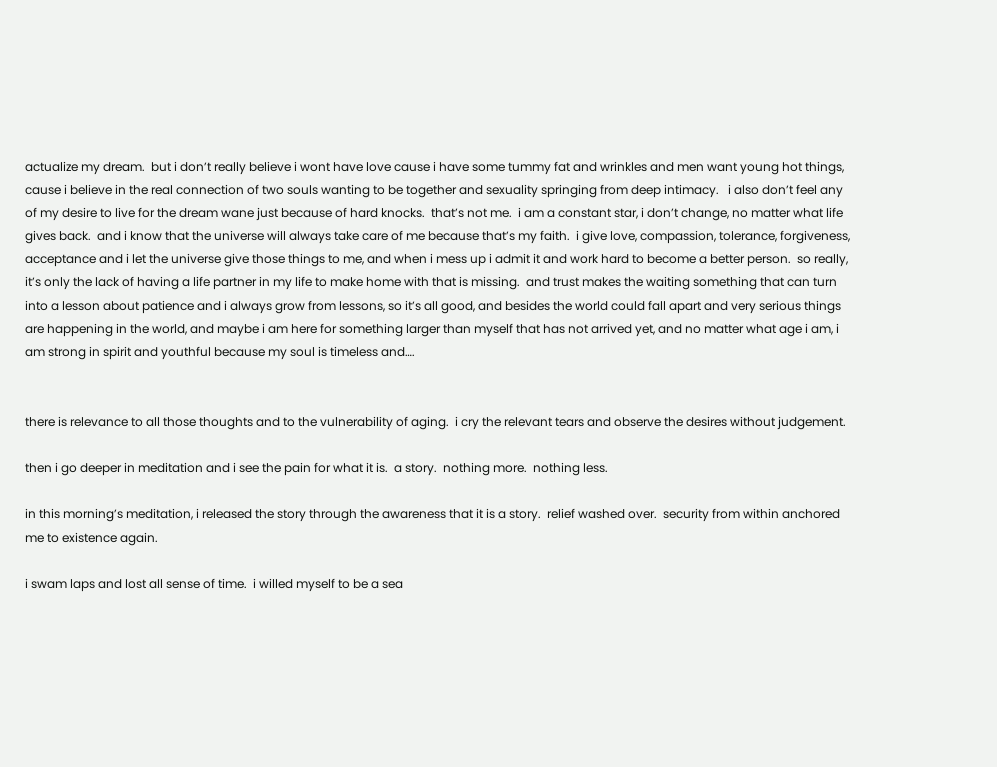actualize my dream.  but i don’t really believe i wont have love cause i have some tummy fat and wrinkles and men want young hot things, cause i believe in the real connection of two souls wanting to be together and sexuality springing from deep intimacy.   i also don’t feel any of my desire to live for the dream wane just because of hard knocks.  that’s not me.  i am a constant star, i don’t change, no matter what life gives back.  and i know that the universe will always take care of me because that’s my faith.  i give love, compassion, tolerance, forgiveness, acceptance and i let the universe give those things to me, and when i mess up i admit it and work hard to become a better person.  so really, it’s only the lack of having a life partner in my life to make home with that is missing.  and trust makes the waiting something that can turn into a lesson about patience and i always grow from lessons, so it’s all good, and besides the world could fall apart and very serious things are happening in the world, and maybe i am here for something larger than myself that has not arrived yet, and no matter what age i am, i am strong in spirit and youthful because my soul is timeless and….


there is relevance to all those thoughts and to the vulnerability of aging.  i cry the relevant tears and observe the desires without judgement.

then i go deeper in meditation and i see the pain for what it is.  a story.  nothing more.  nothing less.

in this morning’s meditation, i released the story through the awareness that it is a story.  relief washed over.  security from within anchored me to existence again.

i swam laps and lost all sense of time.  i willed myself to be a sea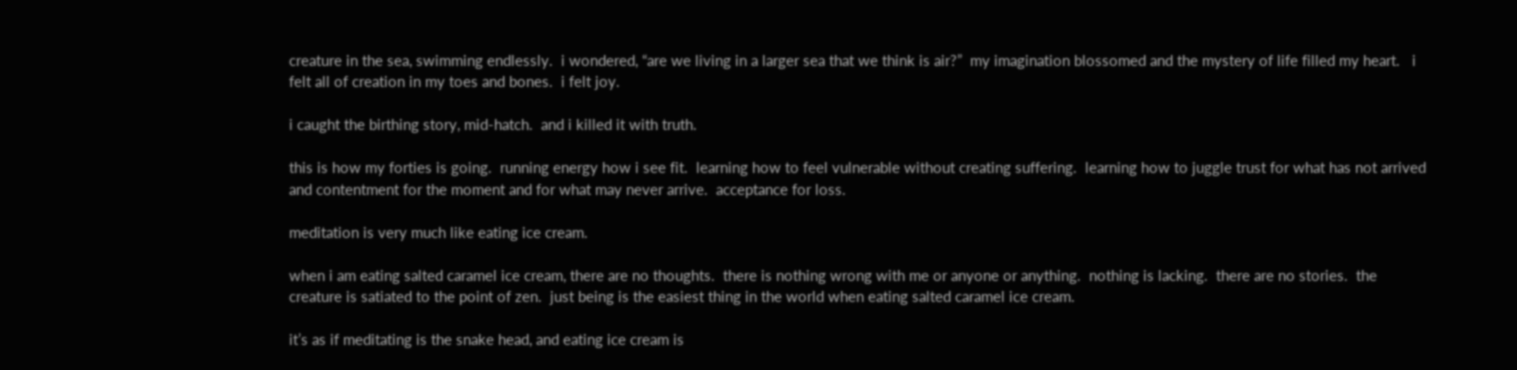creature in the sea, swimming endlessly.  i wondered, “are we living in a larger sea that we think is air?”  my imagination blossomed and the mystery of life filled my heart.   i felt all of creation in my toes and bones.  i felt joy.

i caught the birthing story, mid-hatch.  and i killed it with truth.

this is how my forties is going.  running energy how i see fit.  learning how to feel vulnerable without creating suffering.  learning how to juggle trust for what has not arrived and contentment for the moment and for what may never arrive.  acceptance for loss.

meditation is very much like eating ice cream.

when i am eating salted caramel ice cream, there are no thoughts.  there is nothing wrong with me or anyone or anything.  nothing is lacking.  there are no stories.  the creature is satiated to the point of zen.  just being is the easiest thing in the world when eating salted caramel ice cream.

it’s as if meditating is the snake head, and eating ice cream is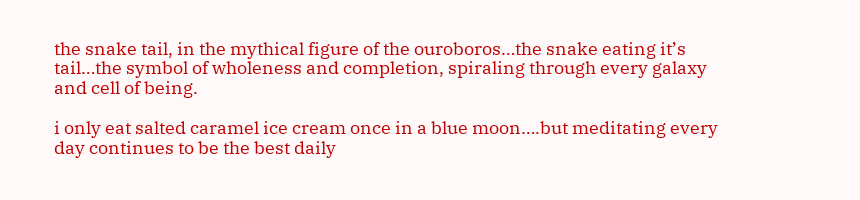the snake tail, in the mythical figure of the ouroboros…the snake eating it’s tail…the symbol of wholeness and completion, spiraling through every galaxy and cell of being.

i only eat salted caramel ice cream once in a blue moon….but meditating every day continues to be the best daily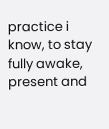practice i know, to stay fully awake, present and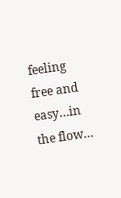feeling free and easy…in the flow…